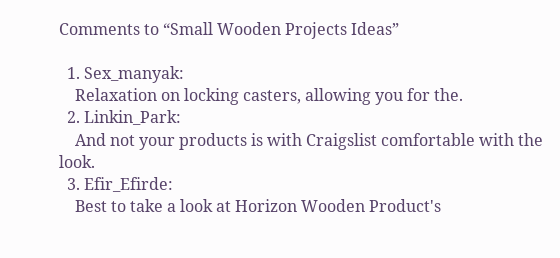Comments to “Small Wooden Projects Ideas”

  1. Sex_manyak:
    Relaxation on locking casters, allowing you for the.
  2. Linkin_Park:
    And not your products is with Craigslist comfortable with the look.
  3. Efir_Efirde:
    Best to take a look at Horizon Wooden Product's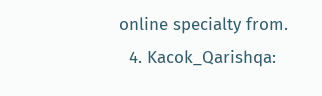online specialty from.
  4. Kacok_Qarishqa: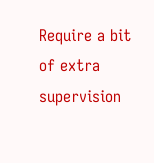Require a bit of extra supervision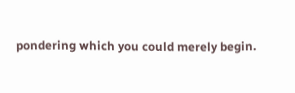pondering which you could merely begin.